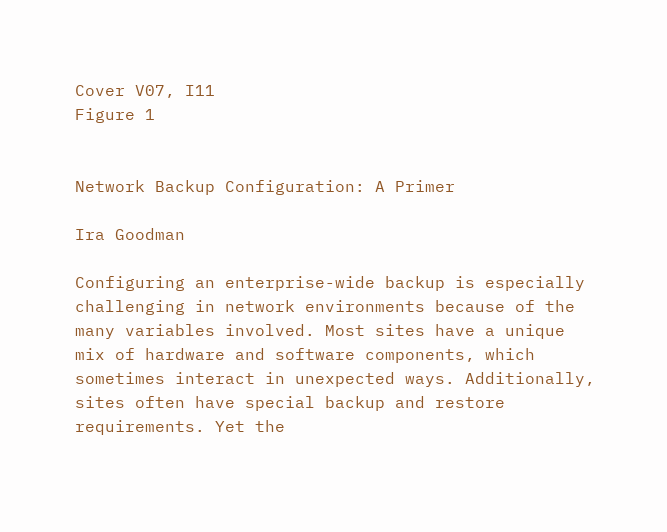Cover V07, I11
Figure 1


Network Backup Configuration: A Primer

Ira Goodman

Configuring an enterprise-wide backup is especially challenging in network environments because of the many variables involved. Most sites have a unique mix of hardware and software components, which sometimes interact in unexpected ways. Additionally, sites often have special backup and restore requirements. Yet the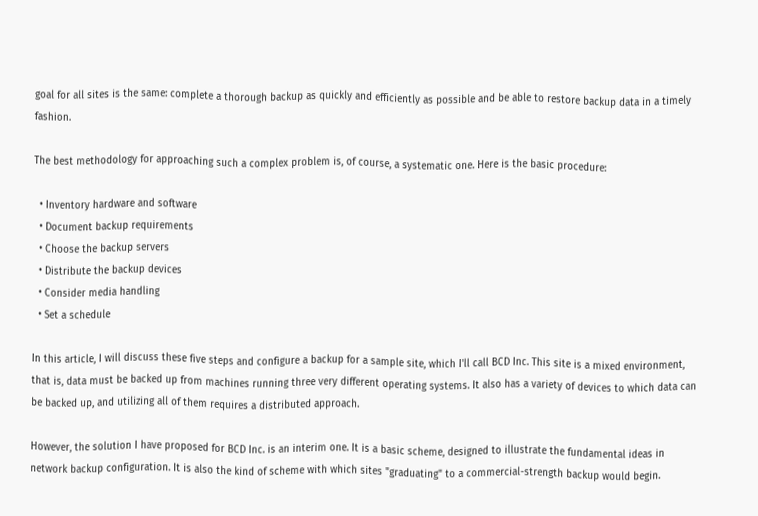goal for all sites is the same: complete a thorough backup as quickly and efficiently as possible and be able to restore backup data in a timely fashion.

The best methodology for approaching such a complex problem is, of course, a systematic one. Here is the basic procedure:

  • Inventory hardware and software
  • Document backup requirements
  • Choose the backup servers
  • Distribute the backup devices
  • Consider media handling
  • Set a schedule

In this article, I will discuss these five steps and configure a backup for a sample site, which I'll call BCD Inc. This site is a mixed environment, that is, data must be backed up from machines running three very different operating systems. It also has a variety of devices to which data can be backed up, and utilizing all of them requires a distributed approach.

However, the solution I have proposed for BCD Inc. is an interim one. It is a basic scheme, designed to illustrate the fundamental ideas in network backup configuration. It is also the kind of scheme with which sites "graduating" to a commercial-strength backup would begin.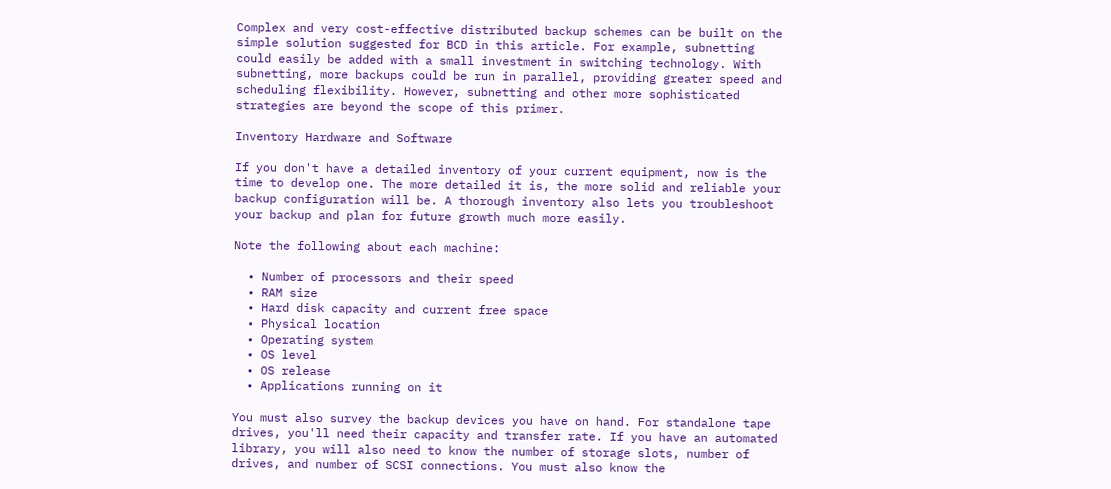Complex and very cost-effective distributed backup schemes can be built on the simple solution suggested for BCD in this article. For example, subnetting could easily be added with a small investment in switching technology. With subnetting, more backups could be run in parallel, providing greater speed and scheduling flexibility. However, subnetting and other more sophisticated strategies are beyond the scope of this primer.

Inventory Hardware and Software

If you don't have a detailed inventory of your current equipment, now is the time to develop one. The more detailed it is, the more solid and reliable your backup configuration will be. A thorough inventory also lets you troubleshoot your backup and plan for future growth much more easily.

Note the following about each machine:

  • Number of processors and their speed
  • RAM size
  • Hard disk capacity and current free space
  • Physical location
  • Operating system
  • OS level
  • OS release
  • Applications running on it

You must also survey the backup devices you have on hand. For standalone tape drives, you'll need their capacity and transfer rate. If you have an automated library, you will also need to know the number of storage slots, number of drives, and number of SCSI connections. You must also know the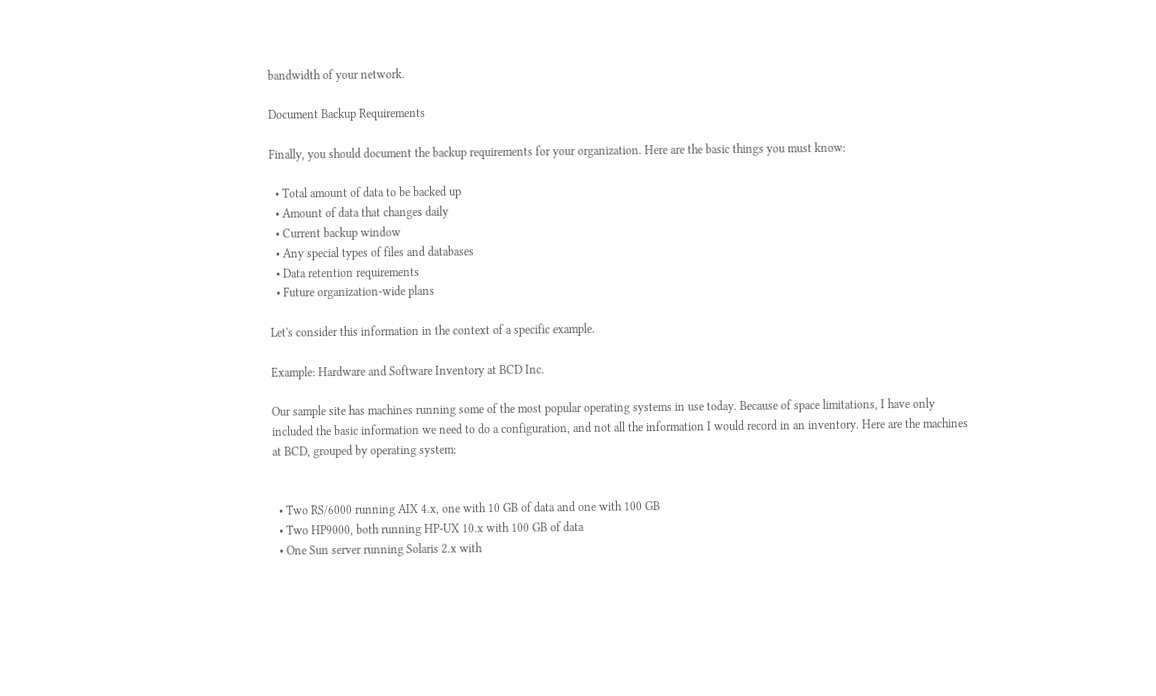bandwidth of your network.

Document Backup Requirements

Finally, you should document the backup requirements for your organization. Here are the basic things you must know:

  • Total amount of data to be backed up
  • Amount of data that changes daily
  • Current backup window
  • Any special types of files and databases
  • Data retention requirements
  • Future organization-wide plans

Let's consider this information in the context of a specific example.

Example: Hardware and Software Inventory at BCD Inc.

Our sample site has machines running some of the most popular operating systems in use today. Because of space limitations, I have only included the basic information we need to do a configuration, and not all the information I would record in an inventory. Here are the machines at BCD, grouped by operating system:


  • Two RS/6000 running AIX 4.x, one with 10 GB of data and one with 100 GB
  • Two HP9000, both running HP-UX 10.x with 100 GB of data
  • One Sun server running Solaris 2.x with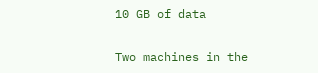10 GB of data

Two machines in the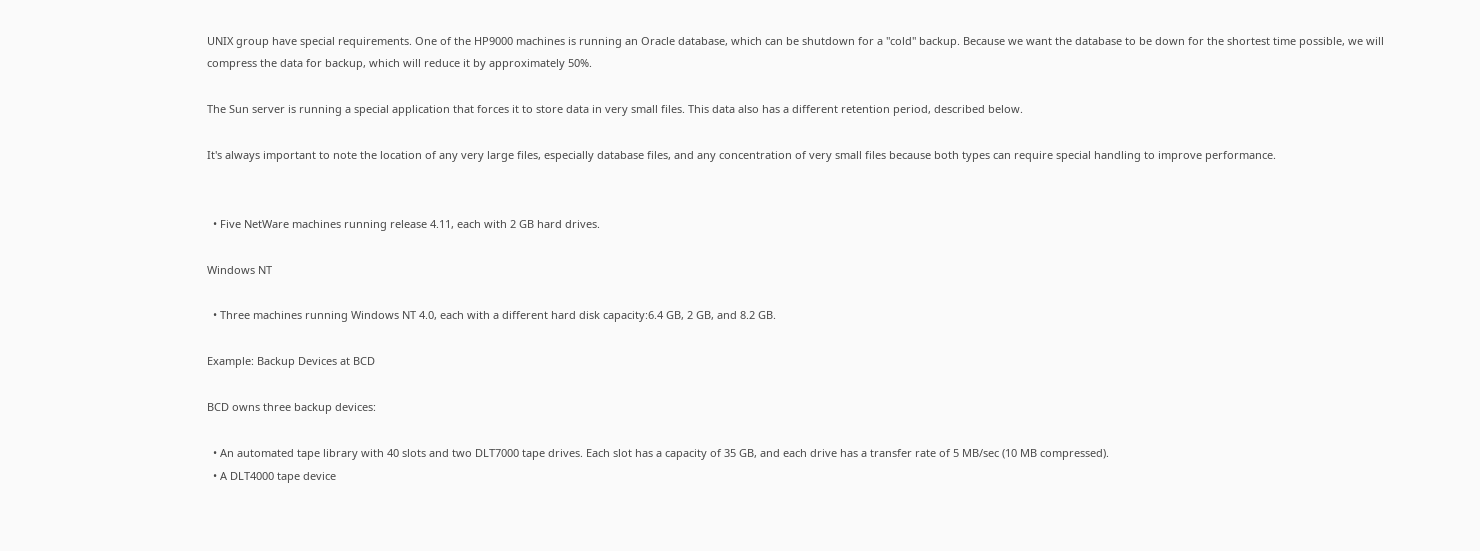UNIX group have special requirements. One of the HP9000 machines is running an Oracle database, which can be shutdown for a "cold" backup. Because we want the database to be down for the shortest time possible, we will compress the data for backup, which will reduce it by approximately 50%.

The Sun server is running a special application that forces it to store data in very small files. This data also has a different retention period, described below.

It's always important to note the location of any very large files, especially database files, and any concentration of very small files because both types can require special handling to improve performance.


  • Five NetWare machines running release 4.11, each with 2 GB hard drives.

Windows NT

  • Three machines running Windows NT 4.0, each with a different hard disk capacity:6.4 GB, 2 GB, and 8.2 GB.

Example: Backup Devices at BCD

BCD owns three backup devices:

  • An automated tape library with 40 slots and two DLT7000 tape drives. Each slot has a capacity of 35 GB, and each drive has a transfer rate of 5 MB/sec (10 MB compressed).
  • A DLT4000 tape device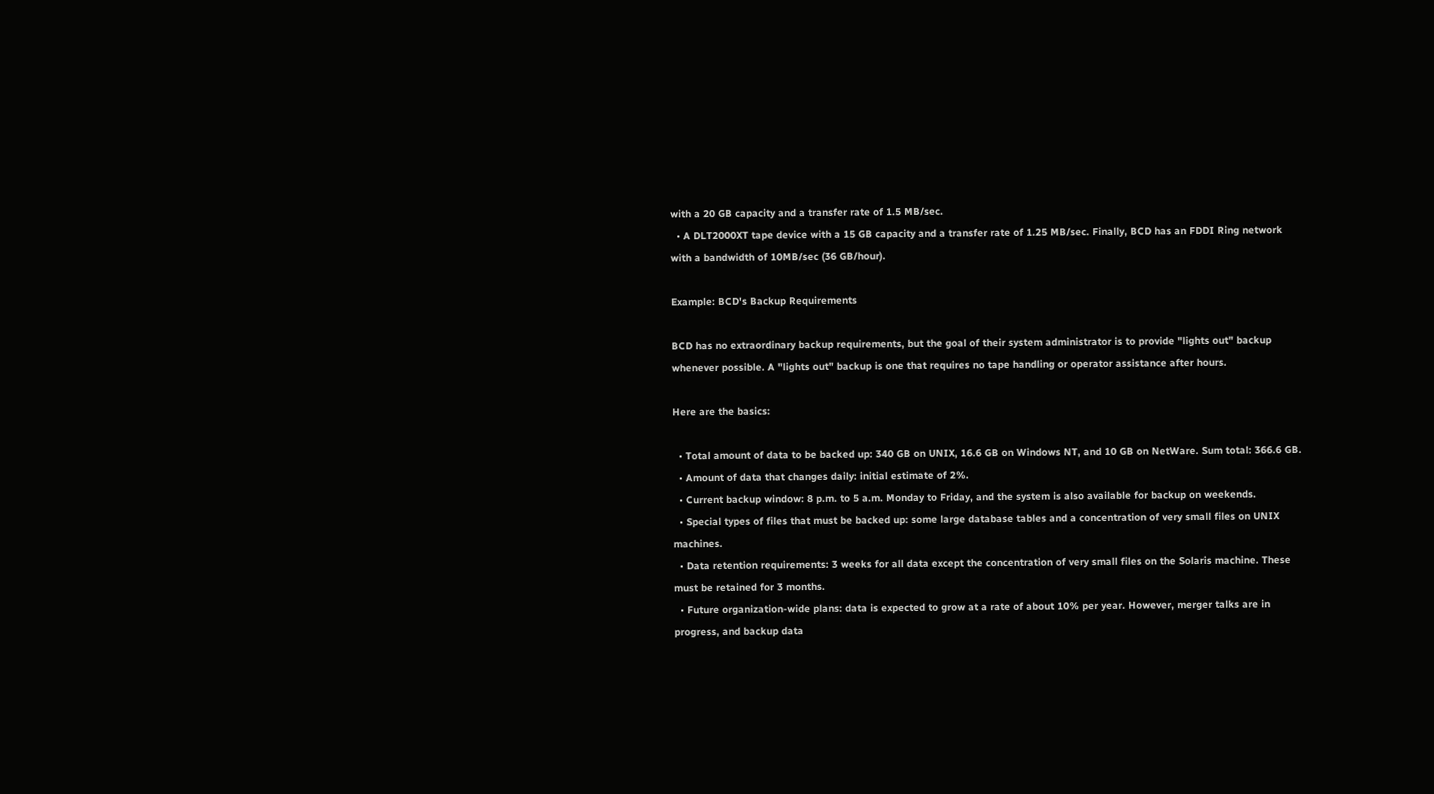with a 20 GB capacity and a transfer rate of 1.5 MB/sec.
  • A DLT2000XT tape device with a 15 GB capacity and a transfer rate of 1.25 MB/sec. Finally, BCD has an FDDI Ring network with a bandwidth of 10MB/sec (36 GB/hour).

Example: BCD's Backup Requirements

BCD has no extraordinary backup requirements, but the goal of their system administrator is to provide "lights out" backup whenever possible. A "lights out" backup is one that requires no tape handling or operator assistance after hours.

Here are the basics:

  • Total amount of data to be backed up: 340 GB on UNIX, 16.6 GB on Windows NT, and 10 GB on NetWare. Sum total: 366.6 GB.
  • Amount of data that changes daily: initial estimate of 2%.
  • Current backup window: 8 p.m. to 5 a.m. Monday to Friday, and the system is also available for backup on weekends.
  • Special types of files that must be backed up: some large database tables and a concentration of very small files on UNIX machines.
  • Data retention requirements: 3 weeks for all data except the concentration of very small files on the Solaris machine. These must be retained for 3 months.
  • Future organization-wide plans: data is expected to grow at a rate of about 10% per year. However, merger talks are in progress, and backup data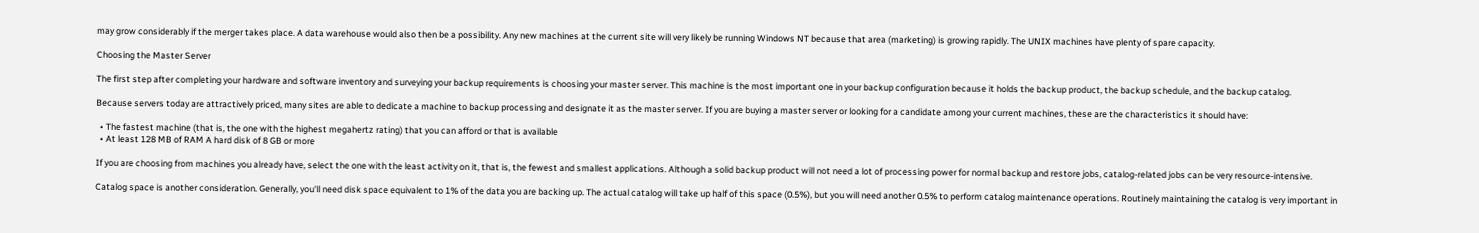may grow considerably if the merger takes place. A data warehouse would also then be a possibility. Any new machines at the current site will very likely be running Windows NT because that area (marketing) is growing rapidly. The UNIX machines have plenty of spare capacity.

Choosing the Master Server

The first step after completing your hardware and software inventory and surveying your backup requirements is choosing your master server. This machine is the most important one in your backup configuration because it holds the backup product, the backup schedule, and the backup catalog.

Because servers today are attractively priced, many sites are able to dedicate a machine to backup processing and designate it as the master server. If you are buying a master server or looking for a candidate among your current machines, these are the characteristics it should have:

  • The fastest machine (that is, the one with the highest megahertz rating) that you can afford or that is available
  • At least 128 MB of RAM A hard disk of 8 GB or more

If you are choosing from machines you already have, select the one with the least activity on it, that is, the fewest and smallest applications. Although a solid backup product will not need a lot of processing power for normal backup and restore jobs, catalog-related jobs can be very resource-intensive.

Catalog space is another consideration. Generally, you'll need disk space equivalent to 1% of the data you are backing up. The actual catalog will take up half of this space (0.5%), but you will need another 0.5% to perform catalog maintenance operations. Routinely maintaining the catalog is very important in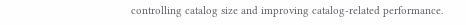controlling catalog size and improving catalog-related performance.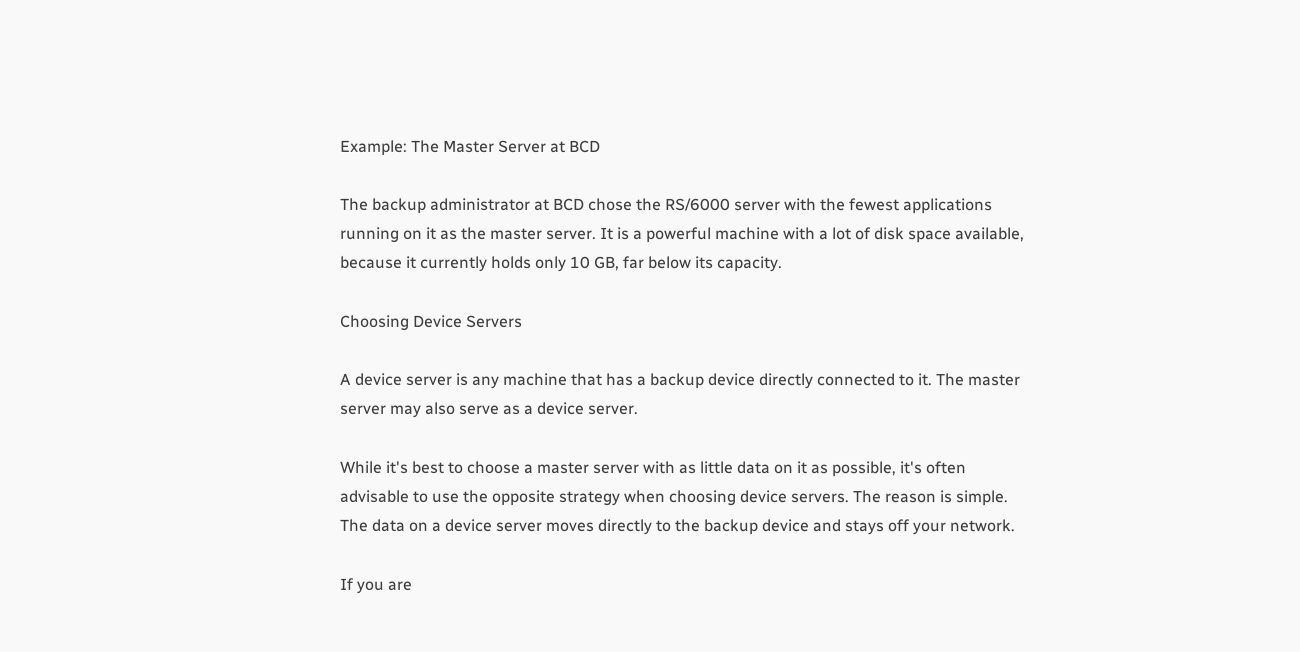Example: The Master Server at BCD

The backup administrator at BCD chose the RS/6000 server with the fewest applications running on it as the master server. It is a powerful machine with a lot of disk space available, because it currently holds only 10 GB, far below its capacity.

Choosing Device Servers

A device server is any machine that has a backup device directly connected to it. The master server may also serve as a device server.

While it's best to choose a master server with as little data on it as possible, it's often advisable to use the opposite strategy when choosing device servers. The reason is simple. The data on a device server moves directly to the backup device and stays off your network.

If you are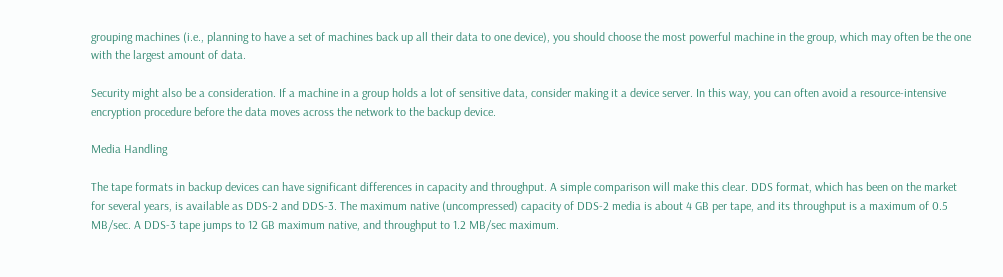grouping machines (i.e., planning to have a set of machines back up all their data to one device), you should choose the most powerful machine in the group, which may often be the one with the largest amount of data.

Security might also be a consideration. If a machine in a group holds a lot of sensitive data, consider making it a device server. In this way, you can often avoid a resource-intensive encryption procedure before the data moves across the network to the backup device.

Media Handling

The tape formats in backup devices can have significant differences in capacity and throughput. A simple comparison will make this clear. DDS format, which has been on the market for several years, is available as DDS-2 and DDS-3. The maximum native (uncompressed) capacity of DDS-2 media is about 4 GB per tape, and its throughput is a maximum of 0.5 MB/sec. A DDS-3 tape jumps to 12 GB maximum native, and throughput to 1.2 MB/sec maximum.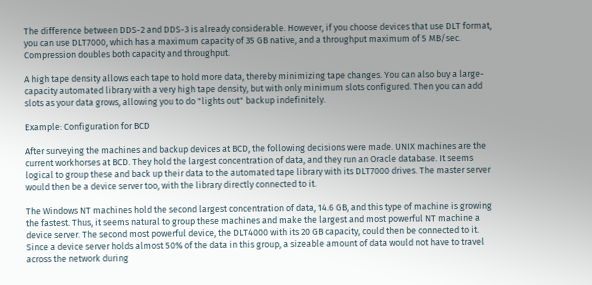The difference between DDS-2 and DDS-3 is already considerable. However, if you choose devices that use DLT format, you can use DLT7000, which has a maximum capacity of 35 GB native, and a throughput maximum of 5 MB/sec. Compression doubles both capacity and throughput.

A high tape density allows each tape to hold more data, thereby minimizing tape changes. You can also buy a large-capacity automated library with a very high tape density, but with only minimum slots configured. Then you can add slots as your data grows, allowing you to do "lights out" backup indefinitely.

Example: Configuration for BCD

After surveying the machines and backup devices at BCD, the following decisions were made. UNIX machines are the current workhorses at BCD. They hold the largest concentration of data, and they run an Oracle database. It seems logical to group these and back up their data to the automated tape library with its DLT7000 drives. The master server would then be a device server too, with the library directly connected to it.

The Windows NT machines hold the second largest concentration of data, 14.6 GB, and this type of machine is growing the fastest. Thus, it seems natural to group these machines and make the largest and most powerful NT machine a device server. The second most powerful device, the DLT4000 with its 20 GB capacity, could then be connected to it. Since a device server holds almost 50% of the data in this group, a sizeable amount of data would not have to travel across the network during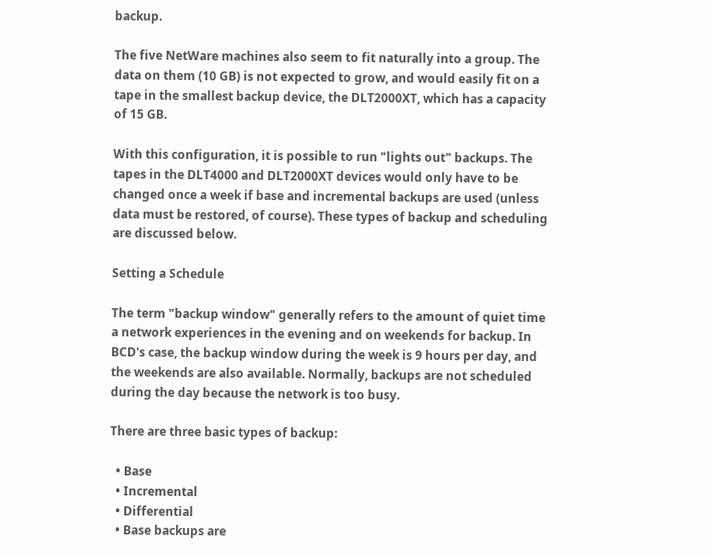backup.

The five NetWare machines also seem to fit naturally into a group. The data on them (10 GB) is not expected to grow, and would easily fit on a tape in the smallest backup device, the DLT2000XT, which has a capacity of 15 GB.

With this configuration, it is possible to run "lights out" backups. The tapes in the DLT4000 and DLT2000XT devices would only have to be changed once a week if base and incremental backups are used (unless data must be restored, of course). These types of backup and scheduling are discussed below.

Setting a Schedule

The term "backup window" generally refers to the amount of quiet time a network experiences in the evening and on weekends for backup. In BCD's case, the backup window during the week is 9 hours per day, and the weekends are also available. Normally, backups are not scheduled during the day because the network is too busy.

There are three basic types of backup:

  • Base
  • Incremental
  • Differential
  • Base backups are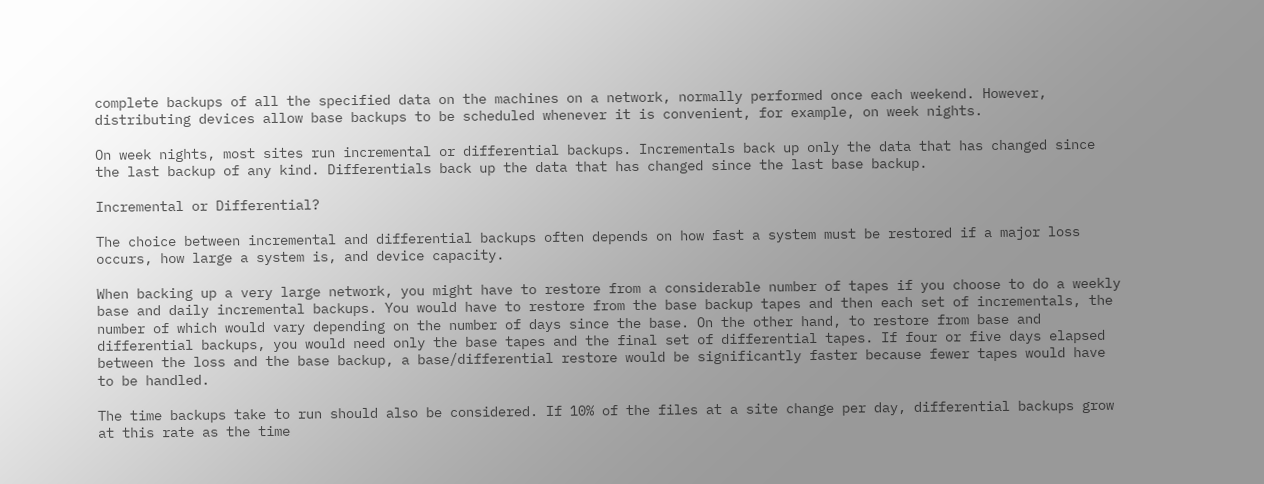complete backups of all the specified data on the machines on a network, normally performed once each weekend. However, distributing devices allow base backups to be scheduled whenever it is convenient, for example, on week nights.

On week nights, most sites run incremental or differential backups. Incrementals back up only the data that has changed since the last backup of any kind. Differentials back up the data that has changed since the last base backup.

Incremental or Differential?

The choice between incremental and differential backups often depends on how fast a system must be restored if a major loss occurs, how large a system is, and device capacity.

When backing up a very large network, you might have to restore from a considerable number of tapes if you choose to do a weekly base and daily incremental backups. You would have to restore from the base backup tapes and then each set of incrementals, the number of which would vary depending on the number of days since the base. On the other hand, to restore from base and differential backups, you would need only the base tapes and the final set of differential tapes. If four or five days elapsed between the loss and the base backup, a base/differential restore would be significantly faster because fewer tapes would have to be handled.

The time backups take to run should also be considered. If 10% of the files at a site change per day, differential backups grow at this rate as the time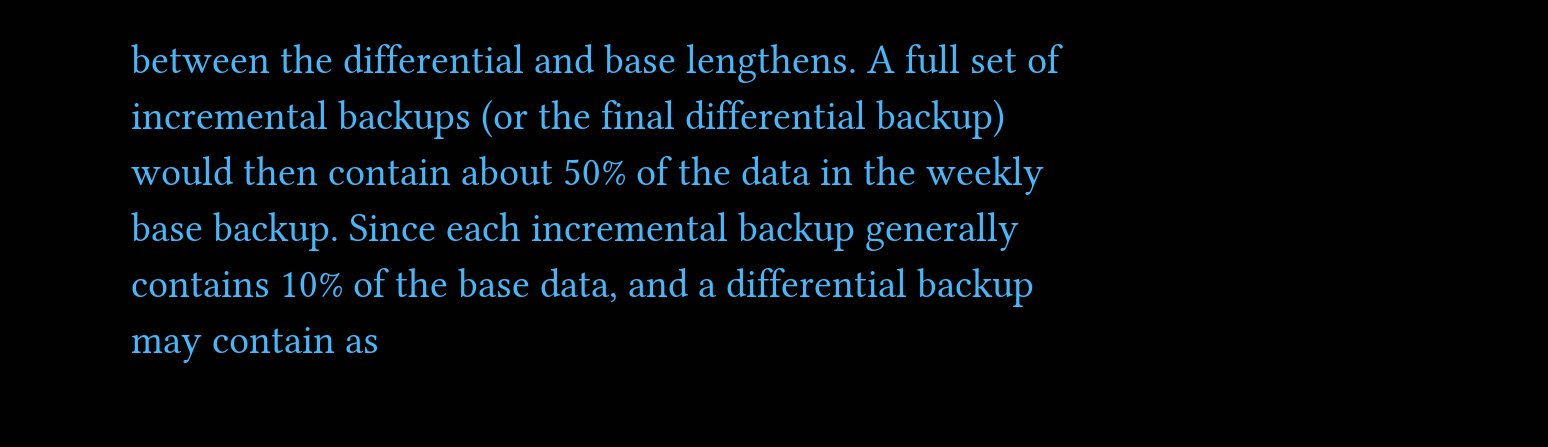between the differential and base lengthens. A full set of incremental backups (or the final differential backup) would then contain about 50% of the data in the weekly base backup. Since each incremental backup generally contains 10% of the base data, and a differential backup may contain as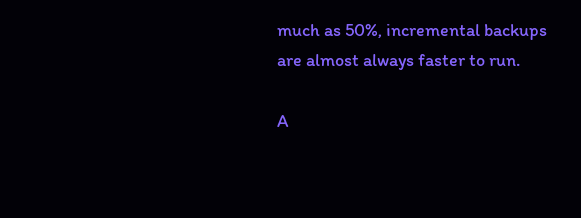much as 50%, incremental backups are almost always faster to run.

A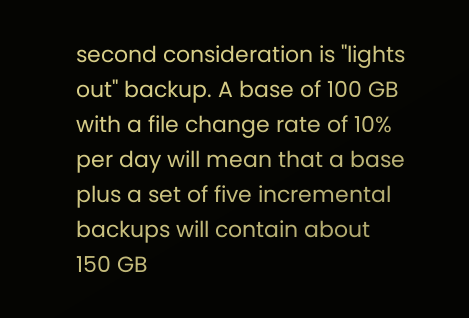second consideration is "lights out" backup. A base of 100 GB with a file change rate of 10% per day will mean that a base plus a set of five incremental backups will contain about 150 GB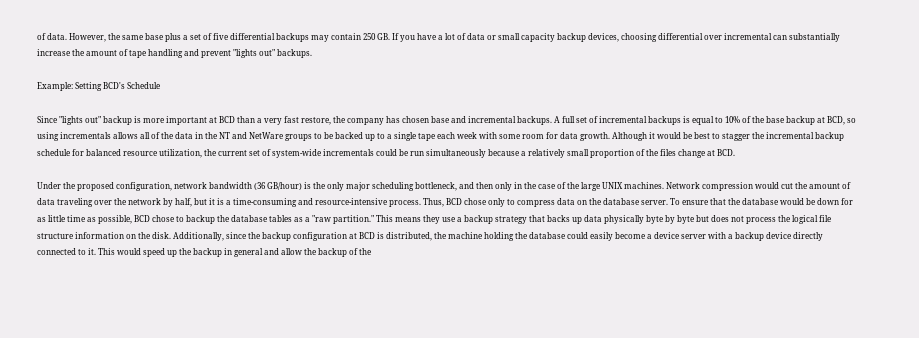of data. However, the same base plus a set of five differential backups may contain 250 GB. If you have a lot of data or small capacity backup devices, choosing differential over incremental can substantially increase the amount of tape handling and prevent "lights out" backups.

Example: Setting BCD's Schedule

Since "lights out" backup is more important at BCD than a very fast restore, the company has chosen base and incremental backups. A full set of incremental backups is equal to 10% of the base backup at BCD, so using incrementals allows all of the data in the NT and NetWare groups to be backed up to a single tape each week with some room for data growth. Although it would be best to stagger the incremental backup schedule for balanced resource utilization, the current set of system-wide incrementals could be run simultaneously because a relatively small proportion of the files change at BCD.

Under the proposed configuration, network bandwidth (36 GB/hour) is the only major scheduling bottleneck, and then only in the case of the large UNIX machines. Network compression would cut the amount of data traveling over the network by half, but it is a time-consuming and resource-intensive process. Thus, BCD chose only to compress data on the database server. To ensure that the database would be down for as little time as possible, BCD chose to backup the database tables as a "raw partition." This means they use a backup strategy that backs up data physically byte by byte but does not process the logical file structure information on the disk. Additionally, since the backup configuration at BCD is distributed, the machine holding the database could easily become a device server with a backup device directly connected to it. This would speed up the backup in general and allow the backup of the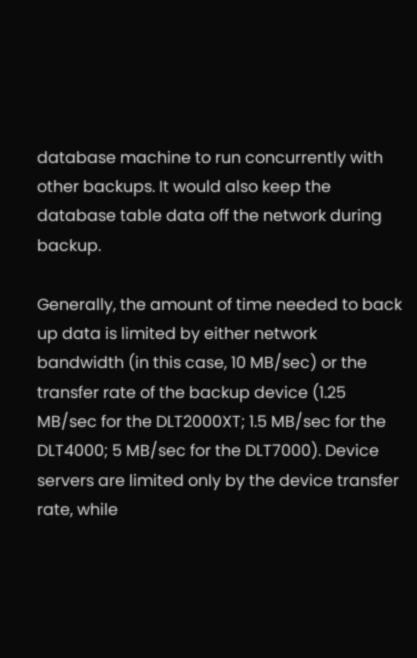database machine to run concurrently with other backups. It would also keep the database table data off the network during backup.

Generally, the amount of time needed to back up data is limited by either network bandwidth (in this case, 10 MB/sec) or the transfer rate of the backup device (1.25 MB/sec for the DLT2000XT; 1.5 MB/sec for the DLT4000; 5 MB/sec for the DLT7000). Device servers are limited only by the device transfer rate, while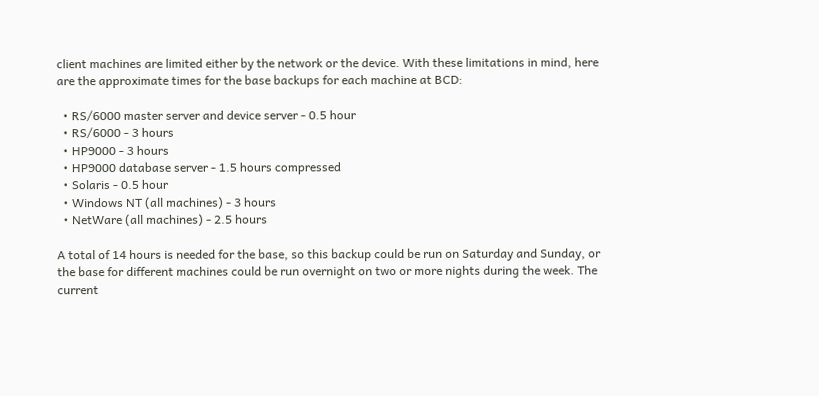client machines are limited either by the network or the device. With these limitations in mind, here are the approximate times for the base backups for each machine at BCD:

  • RS/6000 master server and device server - 0.5 hour
  • RS/6000 - 3 hours
  • HP9000 - 3 hours
  • HP9000 database server - 1.5 hours compressed
  • Solaris - 0.5 hour
  • Windows NT (all machines) - 3 hours
  • NetWare (all machines) - 2.5 hours

A total of 14 hours is needed for the base, so this backup could be run on Saturday and Sunday, or the base for different machines could be run overnight on two or more nights during the week. The current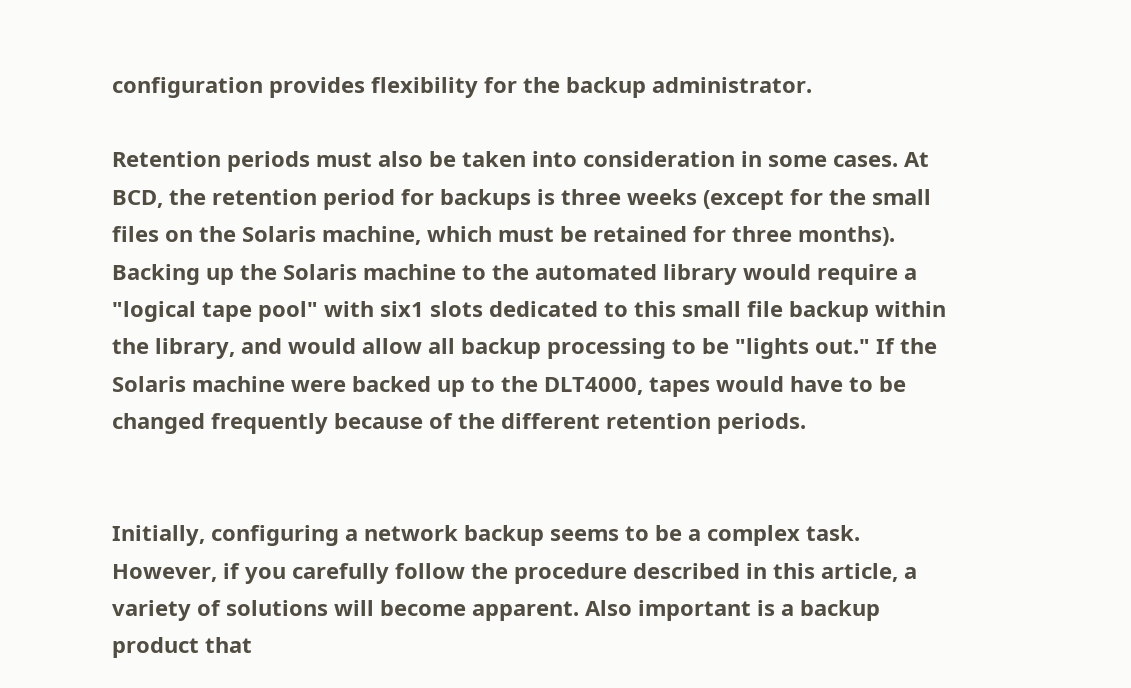configuration provides flexibility for the backup administrator.

Retention periods must also be taken into consideration in some cases. At BCD, the retention period for backups is three weeks (except for the small files on the Solaris machine, which must be retained for three months). Backing up the Solaris machine to the automated library would require a "logical tape pool" with six1 slots dedicated to this small file backup within the library, and would allow all backup processing to be "lights out." If the Solaris machine were backed up to the DLT4000, tapes would have to be changed frequently because of the different retention periods.


Initially, configuring a network backup seems to be a complex task. However, if you carefully follow the procedure described in this article, a variety of solutions will become apparent. Also important is a backup product that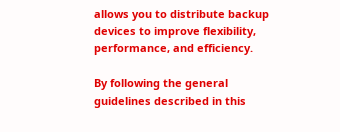allows you to distribute backup devices to improve flexibility, performance, and efficiency.

By following the general guidelines described in this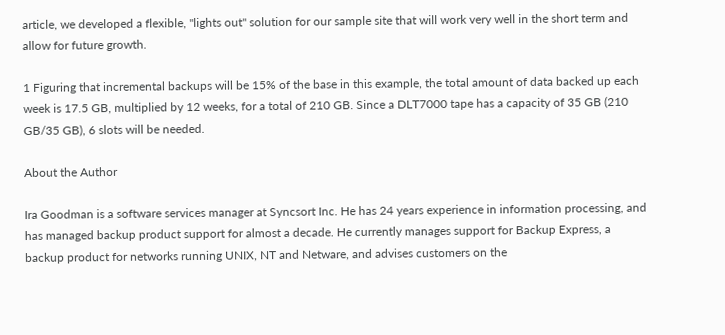article, we developed a flexible, "lights out" solution for our sample site that will work very well in the short term and allow for future growth.

1 Figuring that incremental backups will be 15% of the base in this example, the total amount of data backed up each week is 17.5 GB, multiplied by 12 weeks, for a total of 210 GB. Since a DLT7000 tape has a capacity of 35 GB (210 GB/35 GB), 6 slots will be needed.

About the Author

Ira Goodman is a software services manager at Syncsort Inc. He has 24 years experience in information processing, and has managed backup product support for almost a decade. He currently manages support for Backup Express, a backup product for networks running UNIX, NT and Netware, and advises customers on the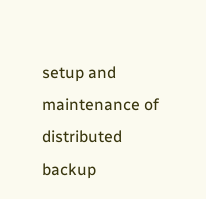setup and maintenance of distributed backup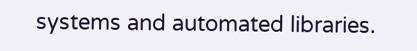systems and automated libraries.